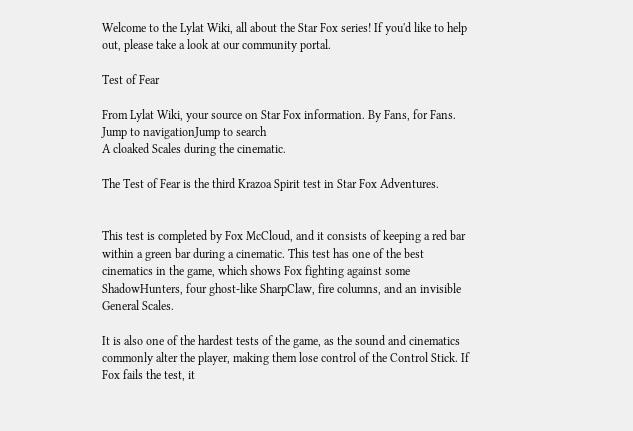Welcome to the Lylat Wiki, all about the Star Fox series! If you'd like to help out, please take a look at our community portal.

Test of Fear

From Lylat Wiki, your source on Star Fox information. By Fans, for Fans.
Jump to navigationJump to search
A cloaked Scales during the cinematic.

The Test of Fear is the third Krazoa Spirit test in Star Fox Adventures.


This test is completed by Fox McCloud, and it consists of keeping a red bar within a green bar during a cinematic. This test has one of the best cinematics in the game, which shows Fox fighting against some ShadowHunters, four ghost-like SharpClaw, fire columns, and an invisible General Scales.

It is also one of the hardest tests of the game, as the sound and cinematics commonly alter the player, making them lose control of the Control Stick. If Fox fails the test, it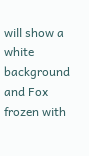will show a white background and Fox frozen with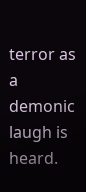terror as a demonic laugh is heard.